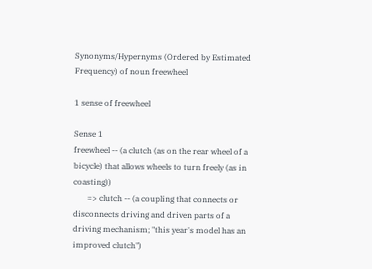Synonyms/Hypernyms (Ordered by Estimated Frequency) of noun freewheel

1 sense of freewheel

Sense 1
freewheel -- (a clutch (as on the rear wheel of a bicycle) that allows wheels to turn freely (as in coasting))
       => clutch -- (a coupling that connects or disconnects driving and driven parts of a driving mechanism; "this year's model has an improved clutch")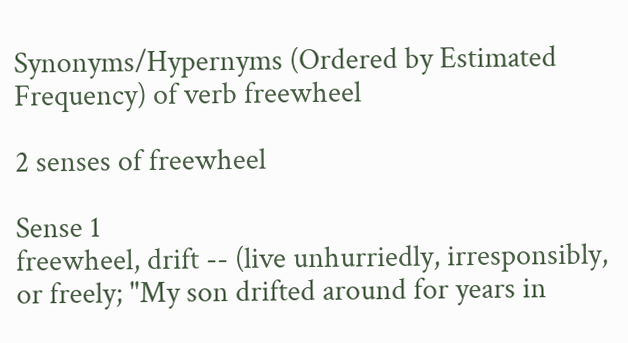Synonyms/Hypernyms (Ordered by Estimated Frequency) of verb freewheel

2 senses of freewheel

Sense 1
freewheel, drift -- (live unhurriedly, irresponsibly, or freely; "My son drifted around for years in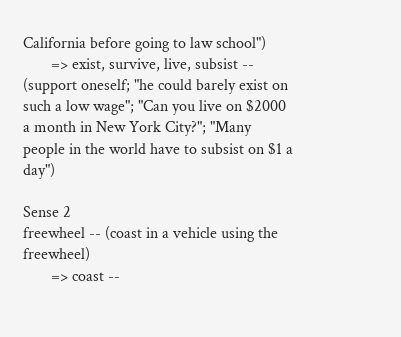California before going to law school")
       => exist, survive, live, subsist -- (support oneself; "he could barely exist on such a low wage"; "Can you live on $2000 a month in New York City?"; "Many people in the world have to subsist on $1 a day")

Sense 2
freewheel -- (coast in a vehicle using the freewheel)
       => coast --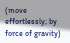(move effortlessly; by force of gravity)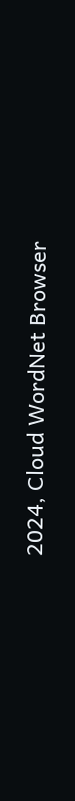2024, Cloud WordNet Browser